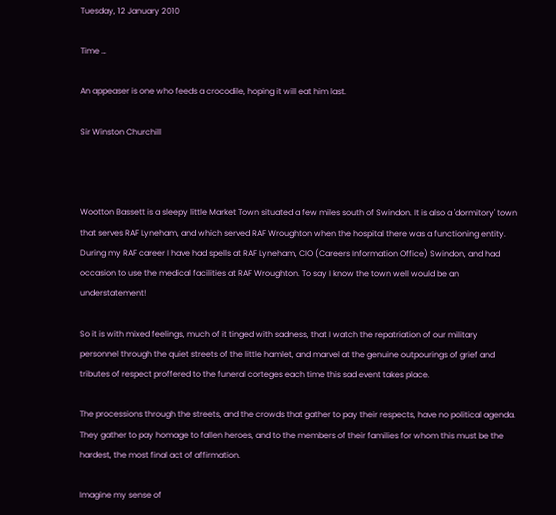Tuesday, 12 January 2010

Time …

An appeaser is one who feeds a crocodile, hoping it will eat him last.

Sir Winston Churchill



Wootton Bassett is a sleepy little Market Town situated a few miles south of Swindon. It is also a 'dormitory' town that serves RAF Lyneham, and which served RAF Wroughton when the hospital there was a functioning entity. During my RAF career I have had spells at RAF Lyneham, CIO (Careers Information Office) Swindon, and had occasion to use the medical facilities at RAF Wroughton. To say I know the town well would be an understatement!

So it is with mixed feelings, much of it tinged with sadness, that I watch the repatriation of our military personnel through the quiet streets of the little hamlet, and marvel at the genuine outpourings of grief and tributes of respect proffered to the funeral corteges each time this sad event takes place.

The processions through the streets, and the crowds that gather to pay their respects, have no political agenda. They gather to pay homage to fallen heroes, and to the members of their families for whom this must be the hardest, the most final act of affirmation.

Imagine my sense of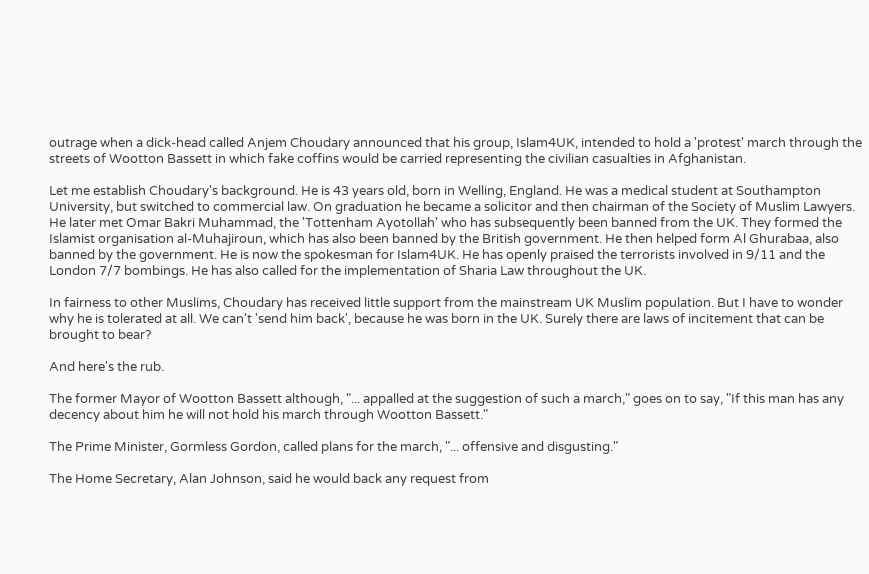outrage when a dick-head called Anjem Choudary announced that his group, Islam4UK, intended to hold a 'protest' march through the streets of Wootton Bassett in which fake coffins would be carried representing the civilian casualties in Afghanistan.

Let me establish Choudary's background. He is 43 years old, born in Welling, England. He was a medical student at Southampton University, but switched to commercial law. On graduation he became a solicitor and then chairman of the Society of Muslim Lawyers. He later met Omar Bakri Muhammad, the 'Tottenham Ayotollah' who has subsequently been banned from the UK. They formed the Islamist organisation al-Muhajiroun, which has also been banned by the British government. He then helped form Al Ghurabaa, also banned by the government. He is now the spokesman for Islam4UK. He has openly praised the terrorists involved in 9/11 and the London 7/7 bombings. He has also called for the implementation of Sharia Law throughout the UK.

In fairness to other Muslims, Choudary has received little support from the mainstream UK Muslim population. But I have to wonder why he is tolerated at all. We can't 'send him back', because he was born in the UK. Surely there are laws of incitement that can be brought to bear?

And here's the rub.

The former Mayor of Wootton Bassett although, "... appalled at the suggestion of such a march," goes on to say, "If this man has any decency about him he will not hold his march through Wootton Bassett."

The Prime Minister, Gormless Gordon, called plans for the march, "... offensive and disgusting."

The Home Secretary, Alan Johnson, said he would back any request from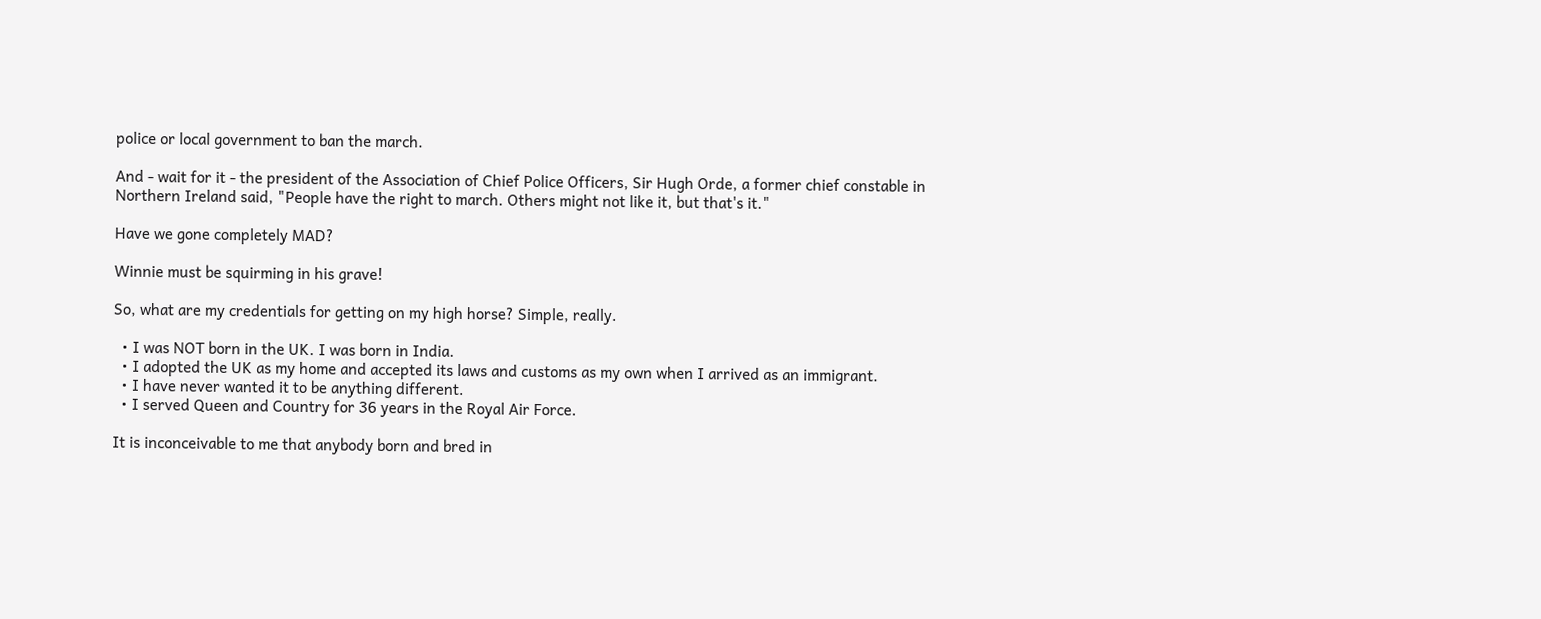police or local government to ban the march.

And - wait for it - the president of the Association of Chief Police Officers, Sir Hugh Orde, a former chief constable in Northern Ireland said, "People have the right to march. Others might not like it, but that's it."

Have we gone completely MAD?

Winnie must be squirming in his grave!

So, what are my credentials for getting on my high horse? Simple, really.

  • I was NOT born in the UK. I was born in India.
  • I adopted the UK as my home and accepted its laws and customs as my own when I arrived as an immigrant.
  • I have never wanted it to be anything different.
  • I served Queen and Country for 36 years in the Royal Air Force.

It is inconceivable to me that anybody born and bred in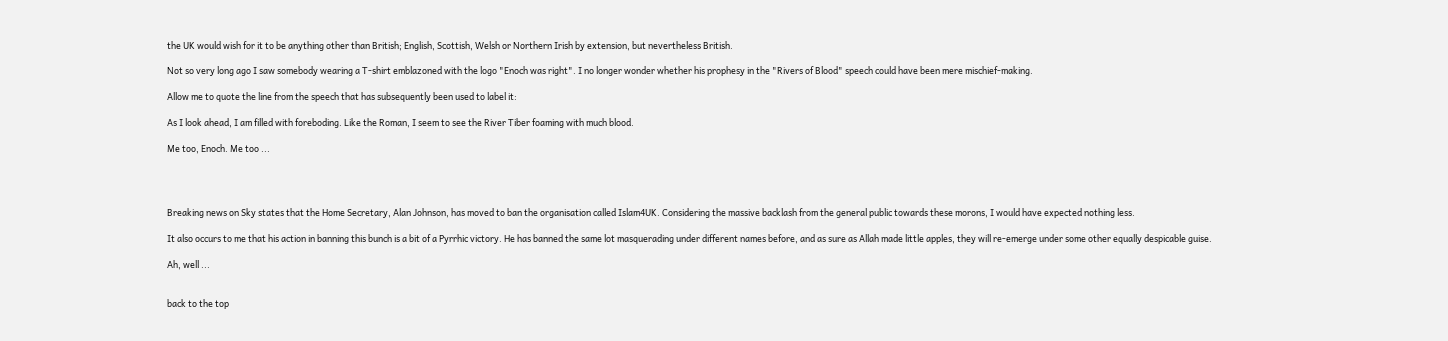the UK would wish for it to be anything other than British; English, Scottish, Welsh or Northern Irish by extension, but nevertheless British.

Not so very long ago I saw somebody wearing a T-shirt emblazoned with the logo "Enoch was right". I no longer wonder whether his prophesy in the "Rivers of Blood" speech could have been mere mischief-making.

Allow me to quote the line from the speech that has subsequently been used to label it:

As I look ahead, I am filled with foreboding. Like the Roman, I seem to see the River Tiber foaming with much blood.

Me too, Enoch. Me too ...




Breaking news on Sky states that the Home Secretary, Alan Johnson, has moved to ban the organisation called Islam4UK. Considering the massive backlash from the general public towards these morons, I would have expected nothing less.

It also occurs to me that his action in banning this bunch is a bit of a Pyrrhic victory. He has banned the same lot masquerading under different names before, and as sure as Allah made little apples, they will re-emerge under some other equally despicable guise.

Ah, well ...


back to the top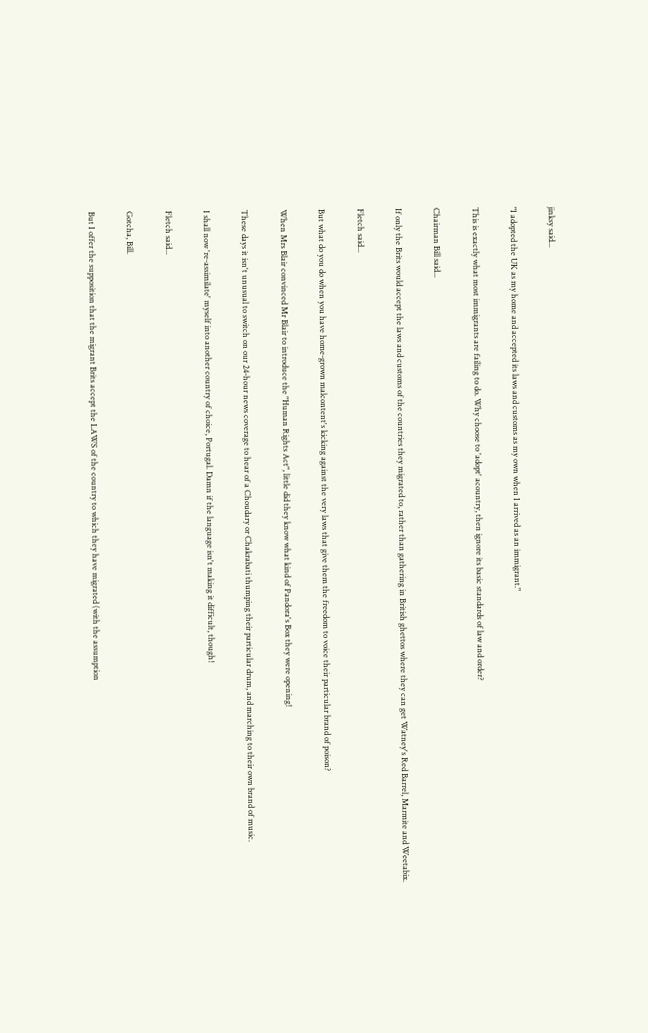jinksy said...

"I adopted the UK as my home and accepted its laws and customs as my own when I arrived as an immigrant."

This is exactly what most immigrants are failing to do. Why choose to 'adopt' acountry, then ignore its basic standards of law and order?

Chairman Bill said...

If only the Brits would accept the laws and customs of the countries they migrated to, rather than gathering in British ghettos where they can get Watney's Red Barrel, Marmite and Weetabix.

Fletch said...

But what do you do when you have home-grown malcontent's kicking against the very laws that give them the freedom to voice their particular brand of poison?

When Mrs Blair convinced Mr Blair to introduce the "Human Rights Act", little did they know what kind of Pandora's Box they were opening!

These days it isn't unusual to switch on our 24-hour news coverage to hear of a Choudary or Chakrabati thumping their particular drum, and marching to their own brand of music.

I shall now 're-assimilate' myself into another country of choice, Portugal. Damn if the language isn't making it difficult, though!

Fletch said...

Gotcha, Bill.

But I offer the supposition that the migrant Brits accept the LAWS of the country to which they have migrated (with the assumption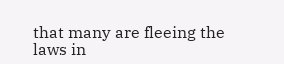that many are fleeing the laws in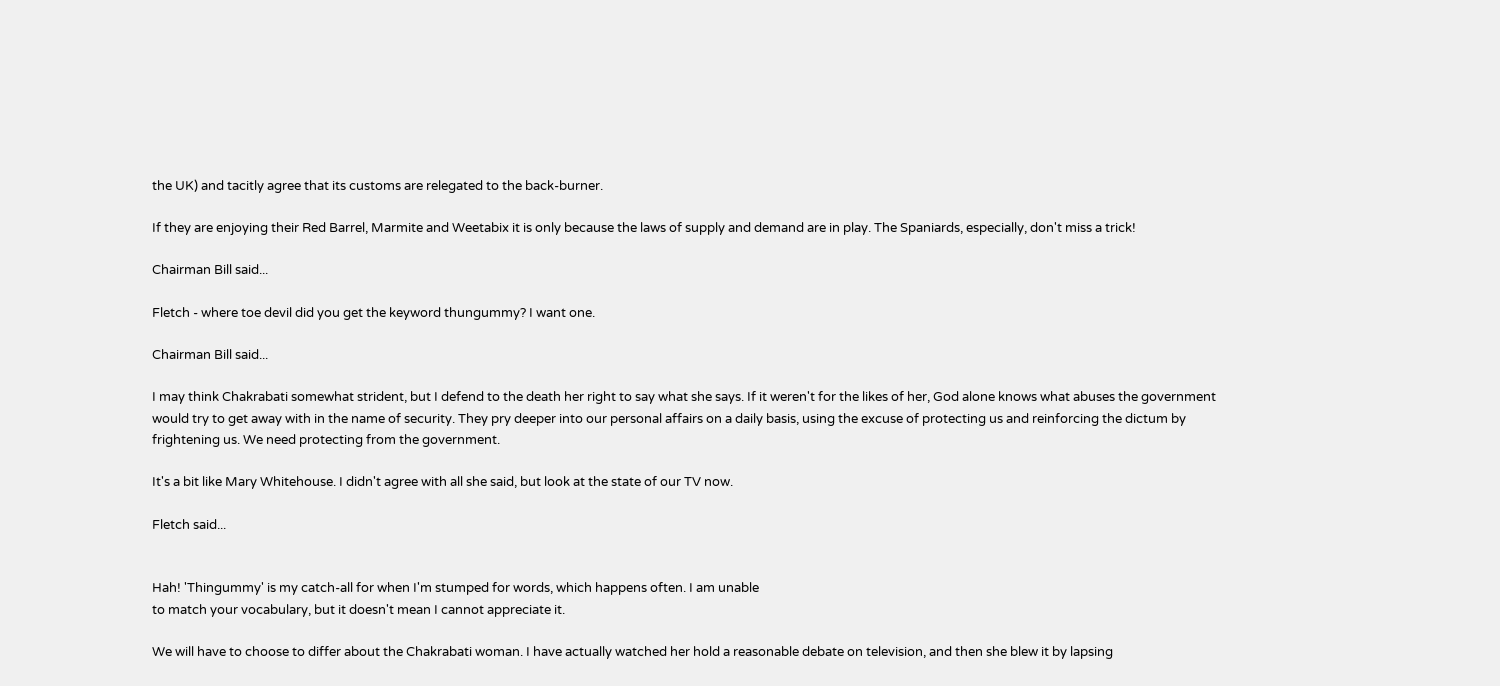the UK) and tacitly agree that its customs are relegated to the back-burner.

If they are enjoying their Red Barrel, Marmite and Weetabix it is only because the laws of supply and demand are in play. The Spaniards, especially, don't miss a trick!

Chairman Bill said...

Fletch - where toe devil did you get the keyword thungummy? I want one.

Chairman Bill said...

I may think Chakrabati somewhat strident, but I defend to the death her right to say what she says. If it weren't for the likes of her, God alone knows what abuses the government would try to get away with in the name of security. They pry deeper into our personal affairs on a daily basis, using the excuse of protecting us and reinforcing the dictum by frightening us. We need protecting from the government.

It's a bit like Mary Whitehouse. I didn't agree with all she said, but look at the state of our TV now.

Fletch said...


Hah! 'Thingummy' is my catch-all for when I'm stumped for words, which happens often. I am unable
to match your vocabulary, but it doesn't mean I cannot appreciate it.

We will have to choose to differ about the Chakrabati woman. I have actually watched her hold a reasonable debate on television, and then she blew it by lapsing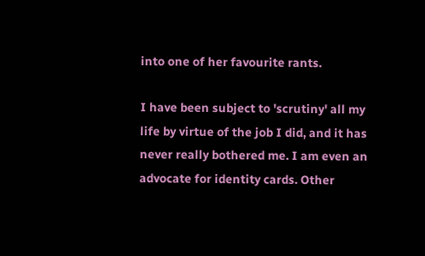into one of her favourite rants.

I have been subject to 'scrutiny' all my life by virtue of the job I did, and it has never really bothered me. I am even an advocate for identity cards. Other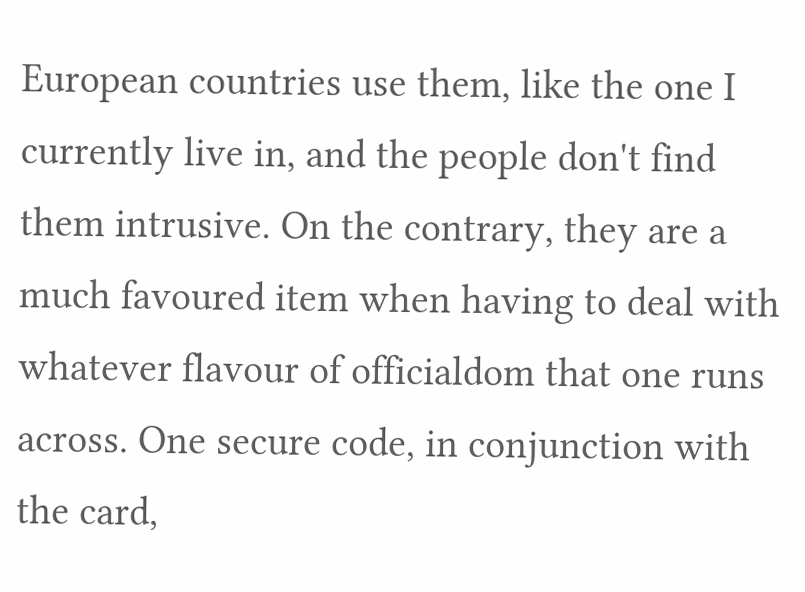European countries use them, like the one I currently live in, and the people don't find them intrusive. On the contrary, they are a much favoured item when having to deal with whatever flavour of officialdom that one runs across. One secure code, in conjunction with the card,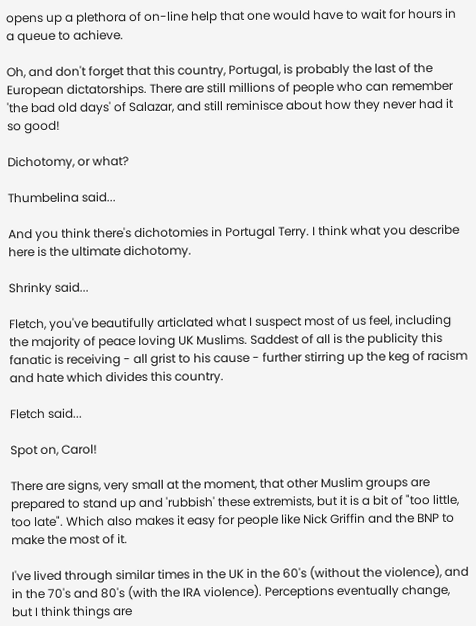opens up a plethora of on-line help that one would have to wait for hours in a queue to achieve.

Oh, and don't forget that this country, Portugal, is probably the last of the European dictatorships. There are still millions of people who can remember 'the bad old days' of Salazar, and still reminisce about how they never had it so good!

Dichotomy, or what?

Thumbelina said...

And you think there's dichotomies in Portugal Terry. I think what you describe here is the ultimate dichotomy.

Shrinky said...

Fletch, you've beautifully articlated what I suspect most of us feel, including the majority of peace loving UK Muslims. Saddest of all is the publicity this fanatic is receiving - all grist to his cause - further stirring up the keg of racism and hate which divides this country.

Fletch said...

Spot on, Carol!

There are signs, very small at the moment, that other Muslim groups are prepared to stand up and 'rubbish' these extremists, but it is a bit of "too little, too late". Which also makes it easy for people like Nick Griffin and the BNP to make the most of it.

I've lived through similar times in the UK in the 60's (without the violence), and in the 70's and 80's (with the IRA violence). Perceptions eventually change, but I think things are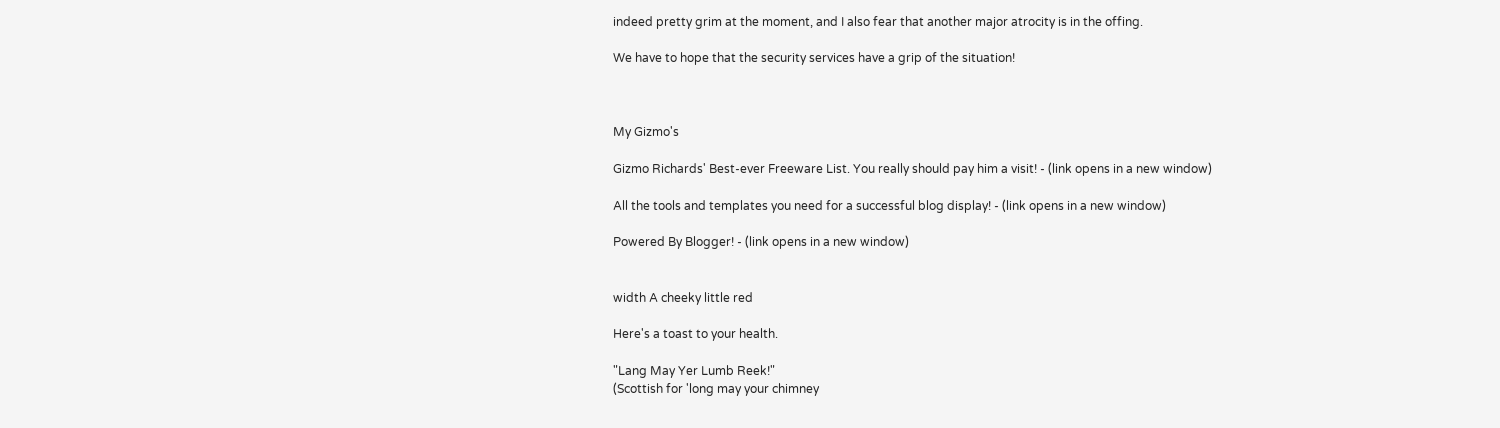indeed pretty grim at the moment, and I also fear that another major atrocity is in the offing.

We have to hope that the security services have a grip of the situation!



My Gizmo's

Gizmo Richards' Best-ever Freeware List. You really should pay him a visit! - (link opens in a new window)

All the tools and templates you need for a successful blog display! - (link opens in a new window)

Powered By Blogger! - (link opens in a new window)


width A cheeky little red

Here's a toast to your health.

"Lang May Yer Lumb Reek!"
(Scottish for 'long may your chimney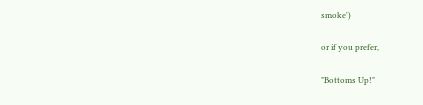smoke')

or if you prefer,

"Bottoms Up!"